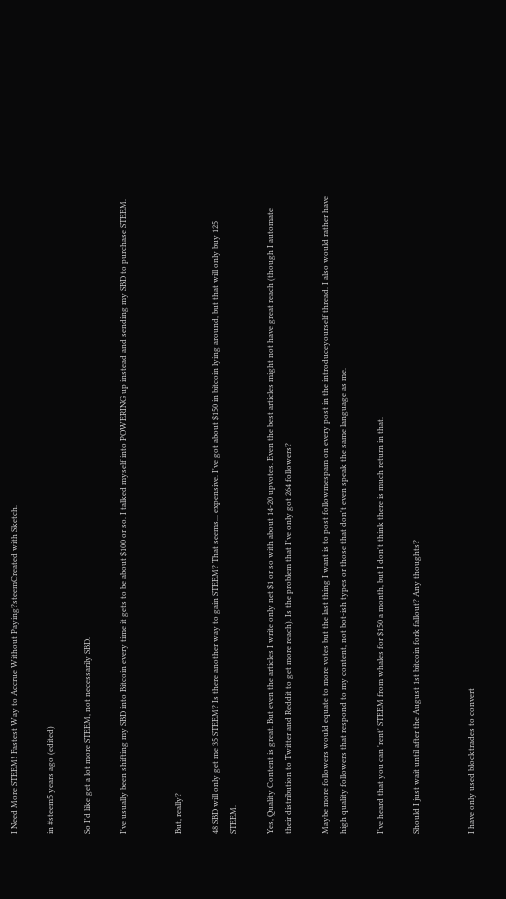I Need More STEEM! Fastest Way to Accrue Without Paying?steemCreated with Sketch.

in #steem5 years ago (edited)

So I'd like get a lot more STEEM, not necessarily SBD.

I've usually been shifting my SBD into Bitcoin every time it gets to be about $100 or so. I talked myself into POWERING up instead and sending my SBD to purchase STEEM.


But, really?

48 SBD will only get me 35 STEEM? Is there another way to gain STEEM? That seems... expensive. I've got about $150 in bitcoin lying around, but that will only buy 125 STEEM.

Yes, Quality Content is great. But even the articles I write only net $1 or so with about 14-20 upvotes. Even the best articles might not have great reach (though I automate their distribution to Twitter and Reddit to get more reach). Is the problem that I've only got 264 followers?

Maybe more followers would equate to more votes but the last thing I want is to post followmespam on every post in the introduceyourself thread. I also would rather have high quality followers that respond to my content, not bot-ish types or those that don't even speak the same language as me.

I've heard that you can 'rent' STEEM from whales for $150 a month, but I don't think there is much return in that.

Should I just wait until after the August 1st bitcoin fork fallout? Any thoughts?


I have only used blocktrades to convert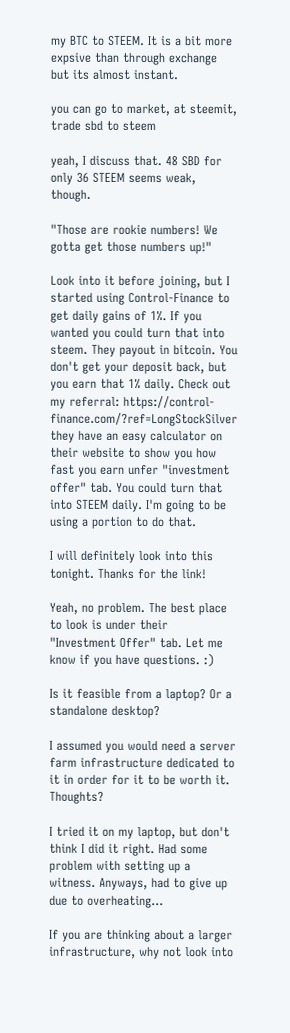my BTC to STEEM. It is a bit more expsive than through exchange but its almost instant.

you can go to market, at steemit, trade sbd to steem

yeah, I discuss that. 48 SBD for only 36 STEEM seems weak, though.

"Those are rookie numbers! We gotta get those numbers up!"

Look into it before joining, but I started using Control-Finance to get daily gains of 1%. If you wanted you could turn that into steem. They payout in bitcoin. You don't get your deposit back, but you earn that 1% daily. Check out my referral: https://control-finance.com/?ref=LongStockSilver they have an easy calculator on their website to show you how fast you earn unfer "investment offer" tab. You could turn that into STEEM daily. I'm going to be using a portion to do that.

I will definitely look into this tonight. Thanks for the link!

Yeah, no problem. The best place to look is under their "Investment Offer" tab. Let me know if you have questions. :)

Is it feasible from a laptop? Or a standalone desktop?

I assumed you would need a server farm infrastructure dedicated to it in order for it to be worth it. Thoughts?

I tried it on my laptop, but don't think I did it right. Had some problem with setting up a witness. Anyways, had to give up due to overheating...

If you are thinking about a larger infrastructure, why not look into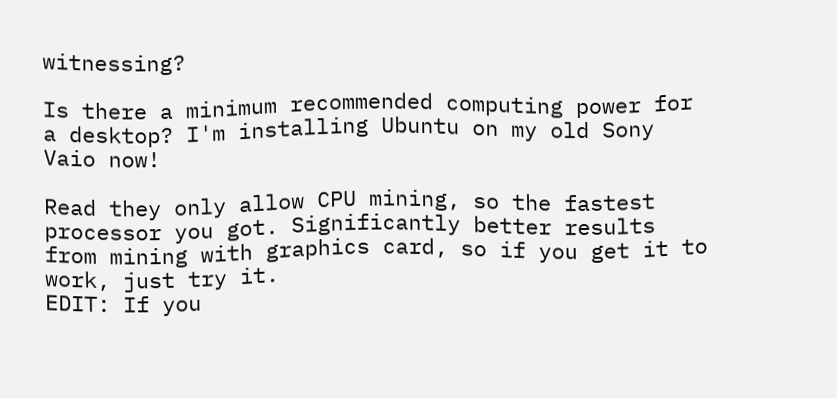witnessing?

Is there a minimum recommended computing power for a desktop? I'm installing Ubuntu on my old Sony Vaio now!

Read they only allow CPU mining, so the fastest processor you got. Significantly better results from mining with graphics card, so if you get it to work, just try it.
EDIT: If you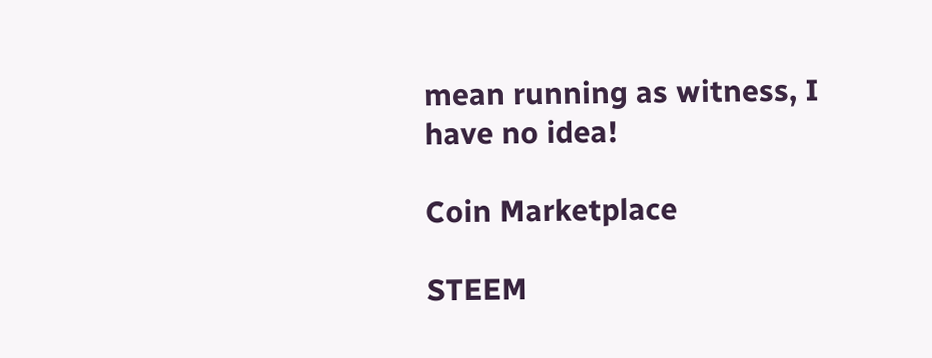mean running as witness, I have no idea!

Coin Marketplace

STEEM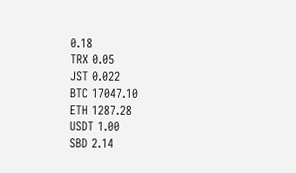0.18
TRX 0.05
JST 0.022
BTC 17047.10
ETH 1287.28
USDT 1.00
SBD 2.14